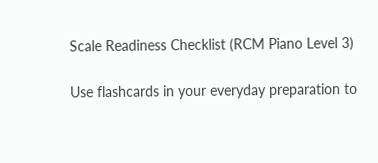Scale Readiness Checklist (RCM Piano Level 3)

Use flashcards in your everyday preparation to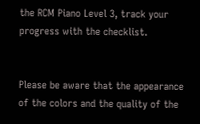the RCM Piano Level 3, track your progress with the checklist.


Please be aware that the appearance of the colors and the quality of the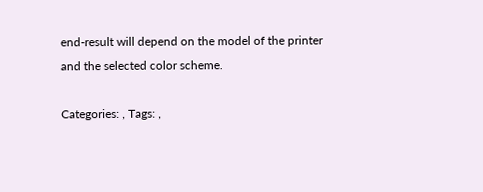end-result will depend on the model of the printer and the selected color scheme.

Categories: , Tags: ,